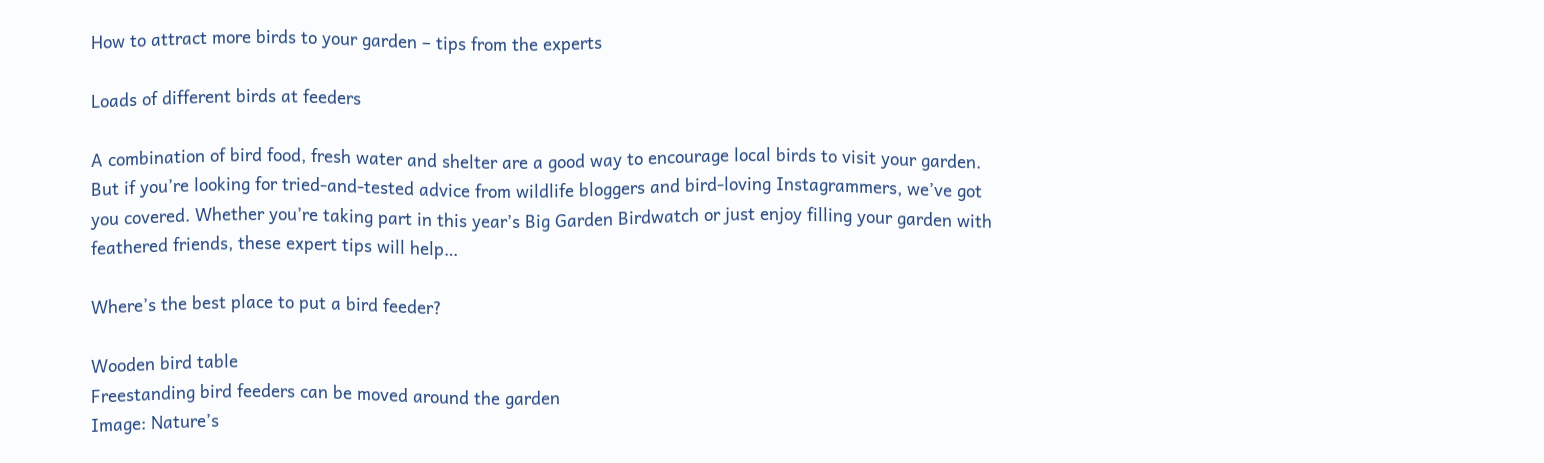How to attract more birds to your garden – tips from the experts

Loads of different birds at feeders

A combination of bird food, fresh water and shelter are a good way to encourage local birds to visit your garden. But if you’re looking for tried-and-tested advice from wildlife bloggers and bird-loving Instagrammers, we’ve got you covered. Whether you’re taking part in this year’s Big Garden Birdwatch or just enjoy filling your garden with feathered friends, these expert tips will help…

Where’s the best place to put a bird feeder?

Wooden bird table
Freestanding bird feeders can be moved around the garden
Image: Nature’s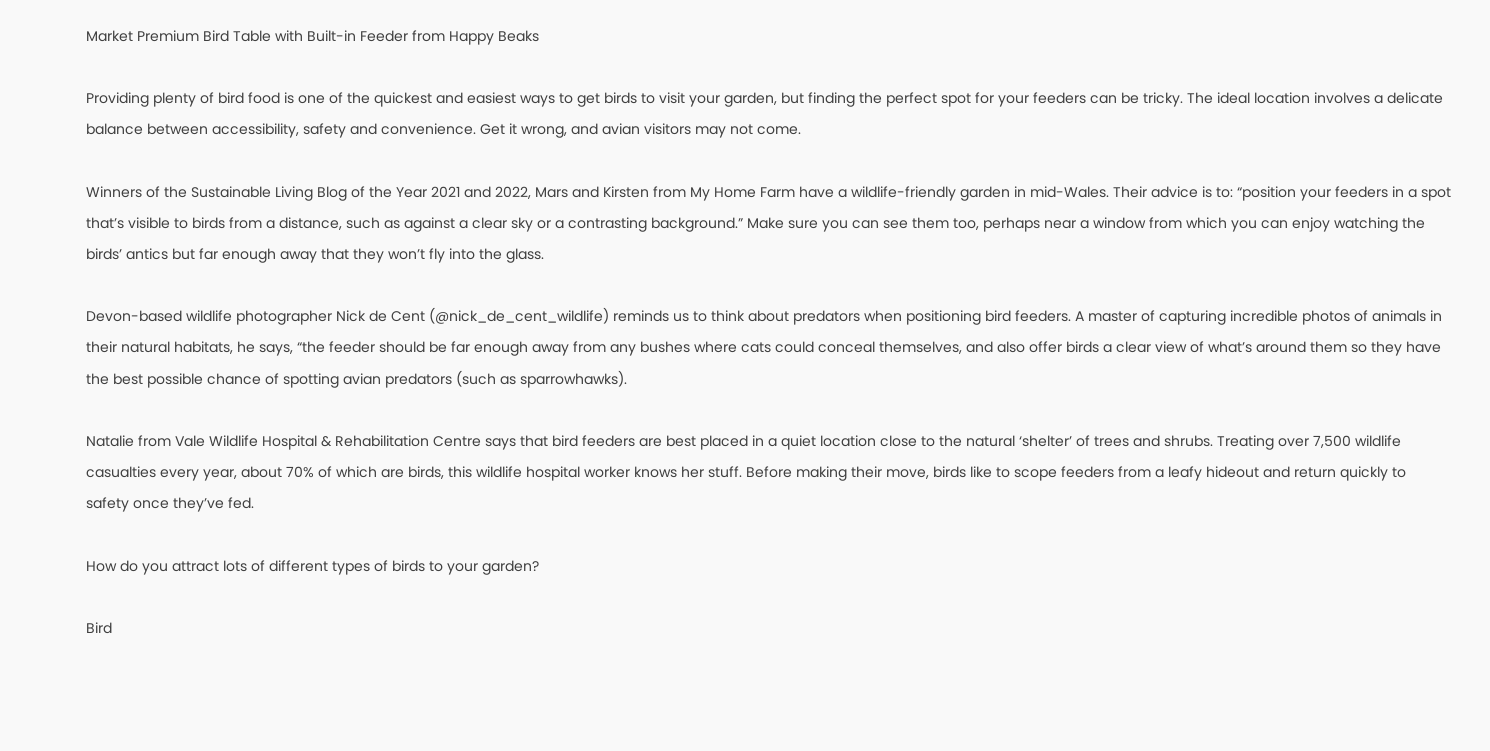Market Premium Bird Table with Built-in Feeder from Happy Beaks

Providing plenty of bird food is one of the quickest and easiest ways to get birds to visit your garden, but finding the perfect spot for your feeders can be tricky. The ideal location involves a delicate balance between accessibility, safety and convenience. Get it wrong, and avian visitors may not come.

Winners of the Sustainable Living Blog of the Year 2021 and 2022, Mars and Kirsten from My Home Farm have a wildlife-friendly garden in mid-Wales. Their advice is to: “position your feeders in a spot that’s visible to birds from a distance, such as against a clear sky or a contrasting background.” Make sure you can see them too, perhaps near a window from which you can enjoy watching the birds’ antics but far enough away that they won’t fly into the glass.

Devon-based wildlife photographer Nick de Cent (@nick_de_cent_wildlife) reminds us to think about predators when positioning bird feeders. A master of capturing incredible photos of animals in their natural habitats, he says, “the feeder should be far enough away from any bushes where cats could conceal themselves, and also offer birds a clear view of what’s around them so they have the best possible chance of spotting avian predators (such as sparrowhawks).

Natalie from Vale Wildlife Hospital & Rehabilitation Centre says that bird feeders are best placed in a quiet location close to the natural ‘shelter’ of trees and shrubs. Treating over 7,500 wildlife casualties every year, about 70% of which are birds, this wildlife hospital worker knows her stuff. Before making their move, birds like to scope feeders from a leafy hideout and return quickly to safety once they’ve fed.

How do you attract lots of different types of birds to your garden?

Bird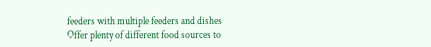feeders with multiple feeders and dishes
Offer plenty of different food sources to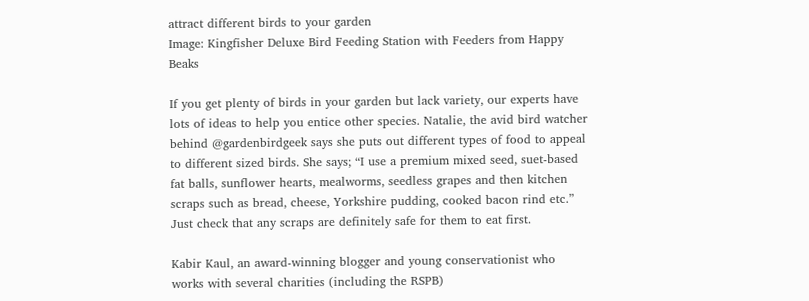attract different birds to your garden
Image: Kingfisher Deluxe Bird Feeding Station with Feeders from Happy Beaks

If you get plenty of birds in your garden but lack variety, our experts have lots of ideas to help you entice other species. Natalie, the avid bird watcher behind @gardenbirdgeek says she puts out different types of food to appeal to different sized birds. She says; “I use a premium mixed seed, suet-based fat balls, sunflower hearts, mealworms, seedless grapes and then kitchen scraps such as bread, cheese, Yorkshire pudding, cooked bacon rind etc.” Just check that any scraps are definitely safe for them to eat first.

Kabir Kaul, an award-winning blogger and young conservationist who works with several charities (including the RSPB)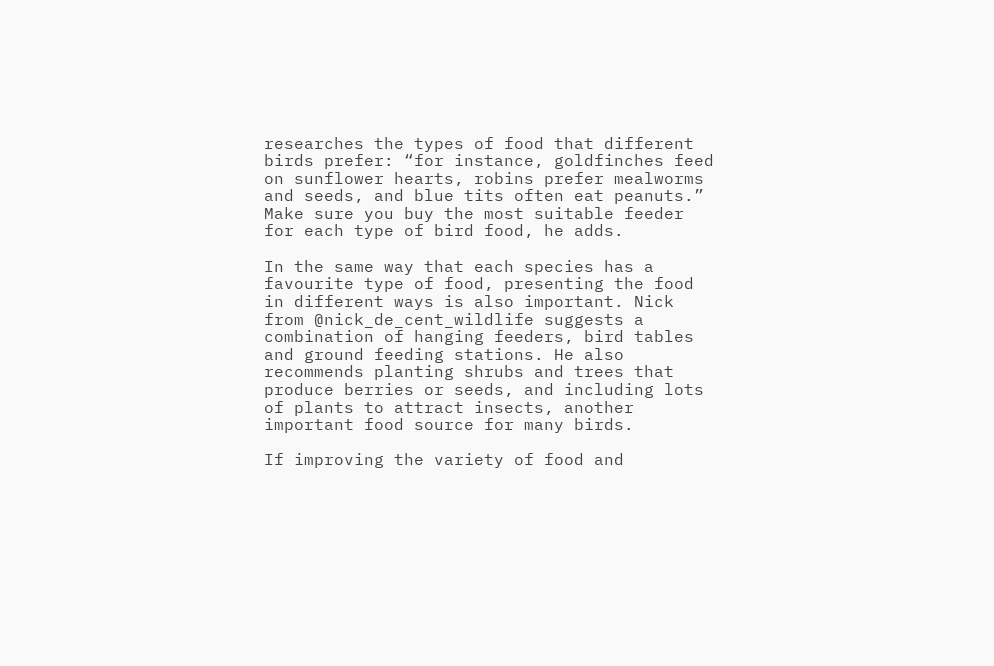researches the types of food that different birds prefer: “for instance, goldfinches feed on sunflower hearts, robins prefer mealworms and seeds, and blue tits often eat peanuts.” Make sure you buy the most suitable feeder for each type of bird food, he adds.

In the same way that each species has a favourite type of food, presenting the food in different ways is also important. Nick from @nick_de_cent_wildlife suggests a combination of hanging feeders, bird tables and ground feeding stations. He also recommends planting shrubs and trees that produce berries or seeds, and including lots of plants to attract insects, another important food source for many birds.

If improving the variety of food and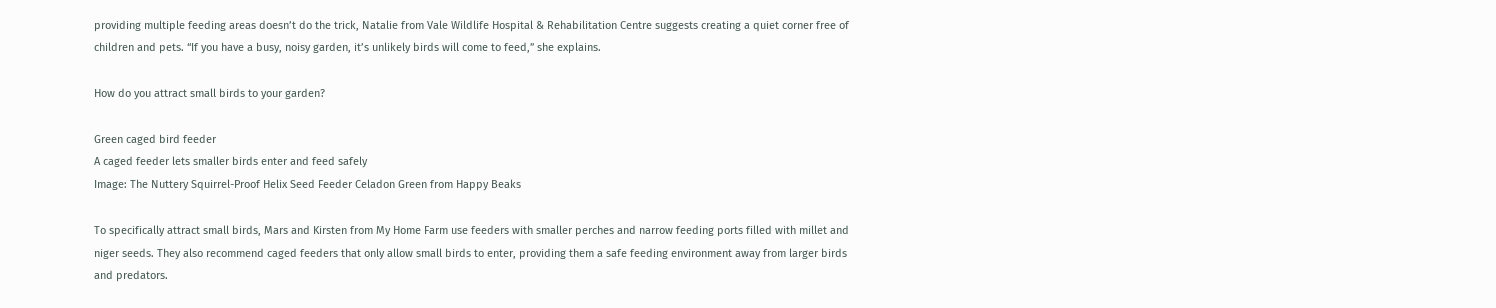providing multiple feeding areas doesn’t do the trick, Natalie from Vale Wildlife Hospital & Rehabilitation Centre suggests creating a quiet corner free of children and pets. “If you have a busy, noisy garden, it’s unlikely birds will come to feed,” she explains.

How do you attract small birds to your garden?

Green caged bird feeder
A caged feeder lets smaller birds enter and feed safely
Image: The Nuttery Squirrel-Proof Helix Seed Feeder Celadon Green from Happy Beaks

To specifically attract small birds, Mars and Kirsten from My Home Farm use feeders with smaller perches and narrow feeding ports filled with millet and niger seeds. They also recommend caged feeders that only allow small birds to enter, providing them a safe feeding environment away from larger birds and predators.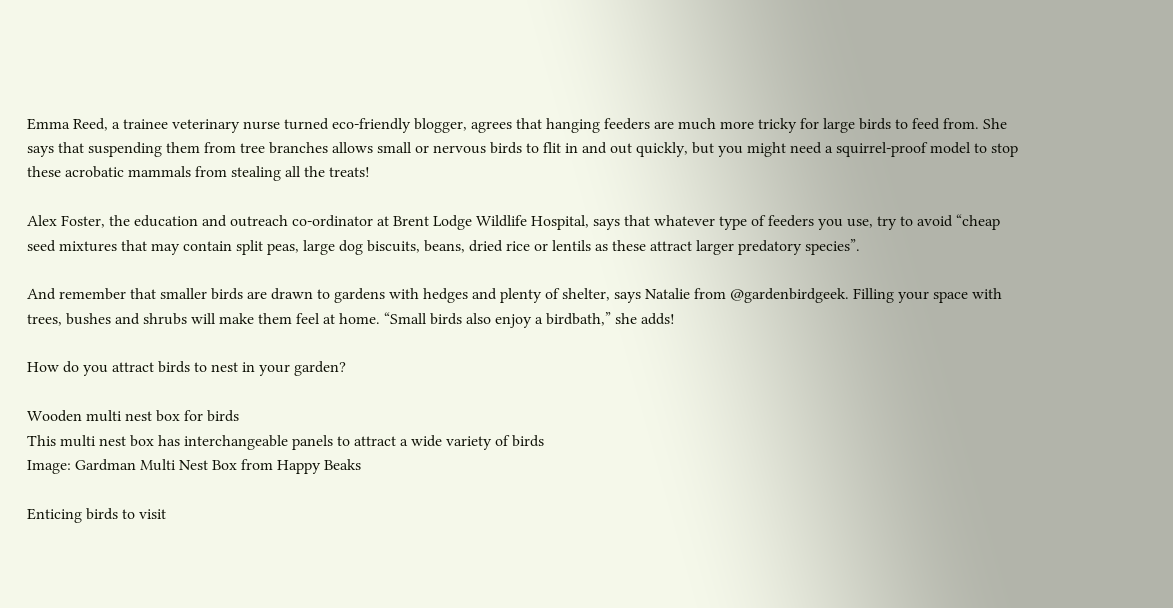Emma Reed, a trainee veterinary nurse turned eco-friendly blogger, agrees that hanging feeders are much more tricky for large birds to feed from. She says that suspending them from tree branches allows small or nervous birds to flit in and out quickly, but you might need a squirrel-proof model to stop these acrobatic mammals from stealing all the treats!

Alex Foster, the education and outreach co-ordinator at Brent Lodge Wildlife Hospital, says that whatever type of feeders you use, try to avoid “cheap seed mixtures that may contain split peas, large dog biscuits, beans, dried rice or lentils as these attract larger predatory species”.

And remember that smaller birds are drawn to gardens with hedges and plenty of shelter, says Natalie from @gardenbirdgeek. Filling your space with trees, bushes and shrubs will make them feel at home. “Small birds also enjoy a birdbath,” she adds!

How do you attract birds to nest in your garden?

Wooden multi nest box for birds
This multi nest box has interchangeable panels to attract a wide variety of birds
Image: Gardman Multi Nest Box from Happy Beaks

Enticing birds to visit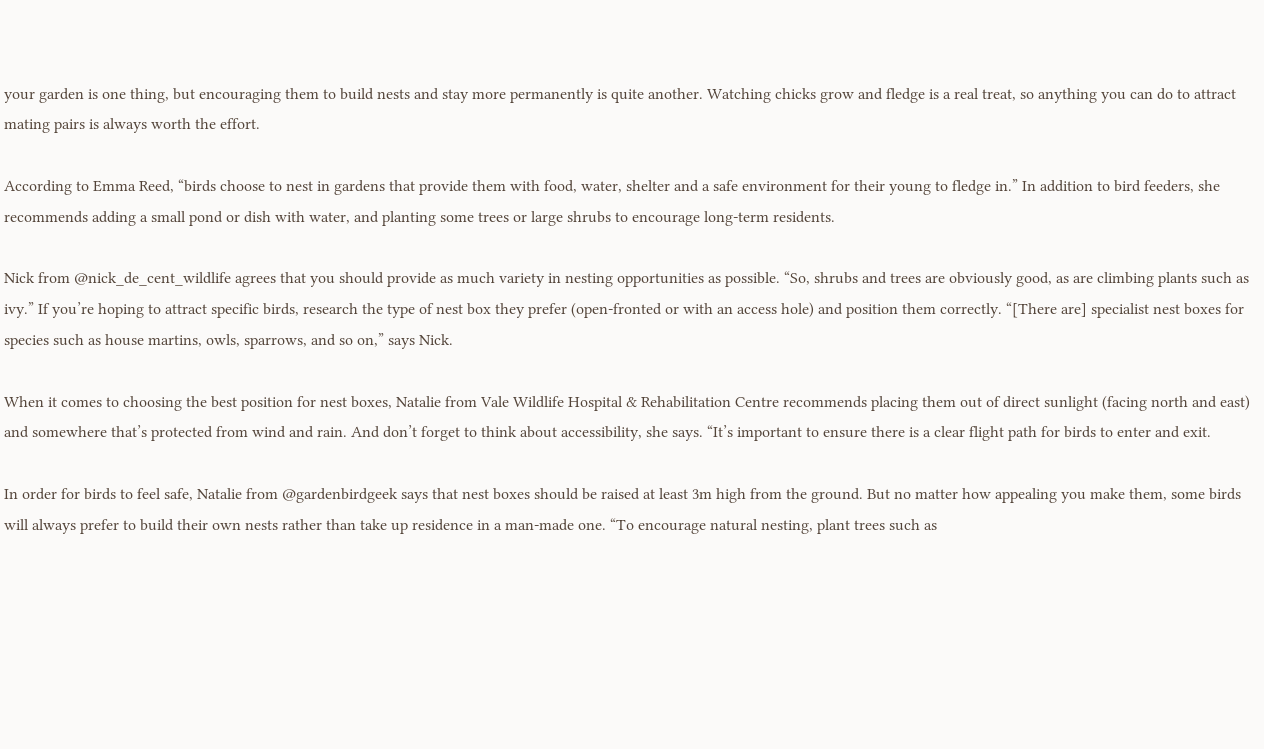your garden is one thing, but encouraging them to build nests and stay more permanently is quite another. Watching chicks grow and fledge is a real treat, so anything you can do to attract mating pairs is always worth the effort.

According to Emma Reed, “birds choose to nest in gardens that provide them with food, water, shelter and a safe environment for their young to fledge in.” In addition to bird feeders, she recommends adding a small pond or dish with water, and planting some trees or large shrubs to encourage long-term residents.

Nick from @nick_de_cent_wildlife agrees that you should provide as much variety in nesting opportunities as possible. “So, shrubs and trees are obviously good, as are climbing plants such as ivy.” If you’re hoping to attract specific birds, research the type of nest box they prefer (open-fronted or with an access hole) and position them correctly. “[There are] specialist nest boxes for species such as house martins, owls, sparrows, and so on,” says Nick.

When it comes to choosing the best position for nest boxes, Natalie from Vale Wildlife Hospital & Rehabilitation Centre recommends placing them out of direct sunlight (facing north and east) and somewhere that’s protected from wind and rain. And don’t forget to think about accessibility, she says. “It’s important to ensure there is a clear flight path for birds to enter and exit.

In order for birds to feel safe, Natalie from @gardenbirdgeek says that nest boxes should be raised at least 3m high from the ground. But no matter how appealing you make them, some birds will always prefer to build their own nests rather than take up residence in a man-made one. “To encourage natural nesting, plant trees such as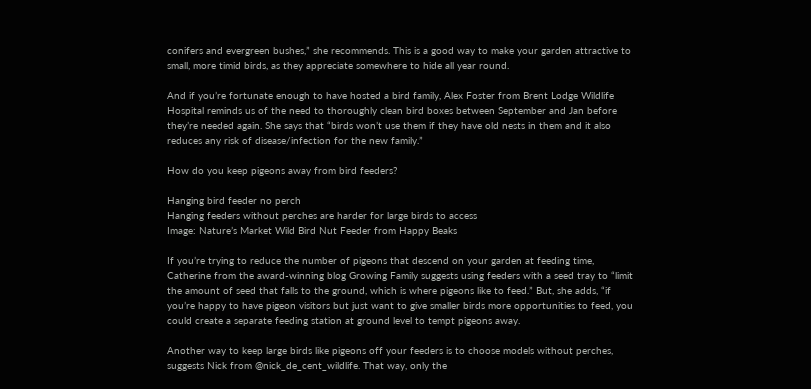conifers and evergreen bushes,” she recommends. This is a good way to make your garden attractive to small, more timid birds, as they appreciate somewhere to hide all year round.

And if you’re fortunate enough to have hosted a bird family, Alex Foster from Brent Lodge Wildlife Hospital reminds us of the need to thoroughly clean bird boxes between September and Jan before they’re needed again. She says that “birds won’t use them if they have old nests in them and it also reduces any risk of disease/infection for the new family.”

How do you keep pigeons away from bird feeders?

Hanging bird feeder no perch
Hanging feeders without perches are harder for large birds to access
Image: Nature’s Market Wild Bird Nut Feeder from Happy Beaks

If you’re trying to reduce the number of pigeons that descend on your garden at feeding time, Catherine from the award-winning blog Growing Family suggests using feeders with a seed tray to “limit the amount of seed that falls to the ground, which is where pigeons like to feed.” But, she adds, “if you’re happy to have pigeon visitors but just want to give smaller birds more opportunities to feed, you could create a separate feeding station at ground level to tempt pigeons away.

Another way to keep large birds like pigeons off your feeders is to choose models without perches, suggests Nick from @nick_de_cent_wildlife. That way, only the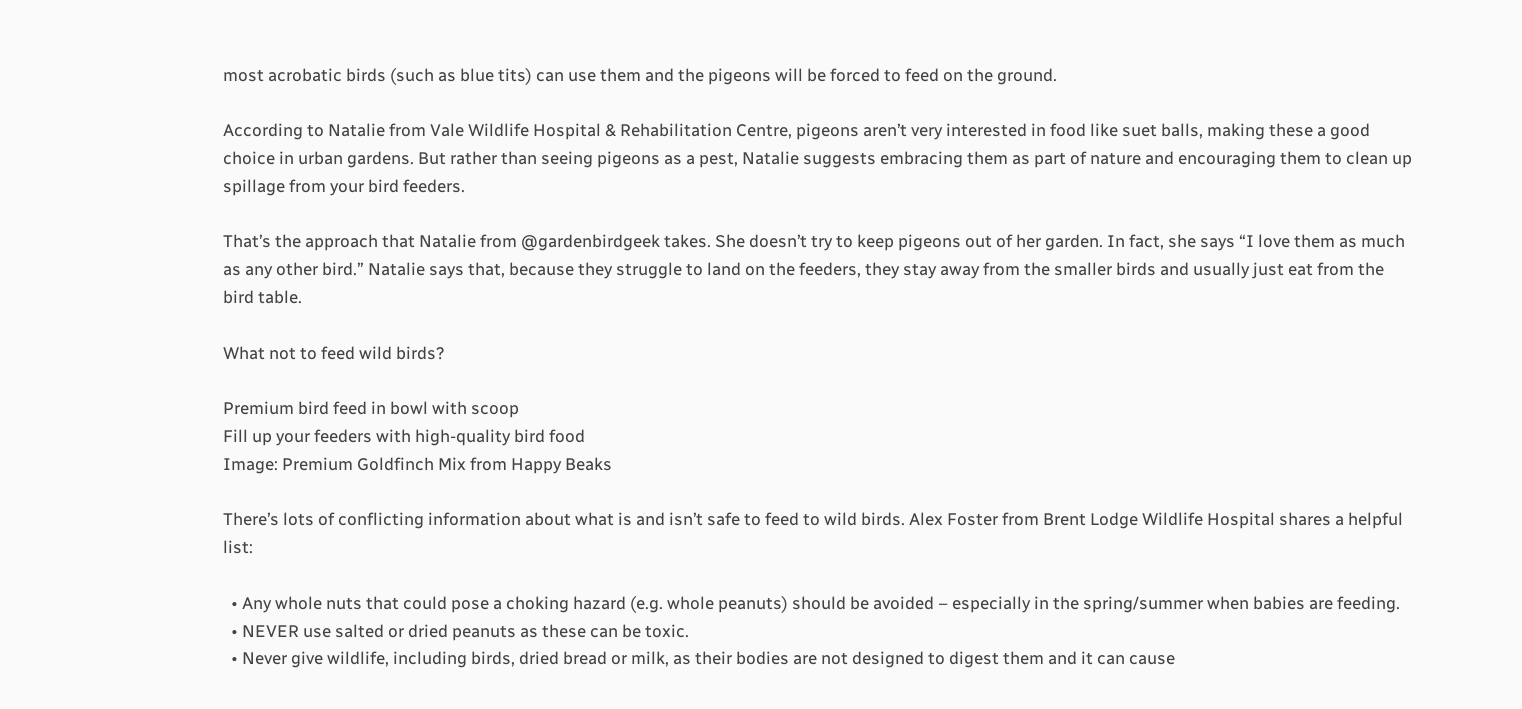most acrobatic birds (such as blue tits) can use them and the pigeons will be forced to feed on the ground.

According to Natalie from Vale Wildlife Hospital & Rehabilitation Centre, pigeons aren’t very interested in food like suet balls, making these a good choice in urban gardens. But rather than seeing pigeons as a pest, Natalie suggests embracing them as part of nature and encouraging them to clean up spillage from your bird feeders.

That’s the approach that Natalie from @gardenbirdgeek takes. She doesn’t try to keep pigeons out of her garden. In fact, she says “I love them as much as any other bird.” Natalie says that, because they struggle to land on the feeders, they stay away from the smaller birds and usually just eat from the bird table.

What not to feed wild birds?

Premium bird feed in bowl with scoop
Fill up your feeders with high-quality bird food
Image: Premium Goldfinch Mix from Happy Beaks

There’s lots of conflicting information about what is and isn’t safe to feed to wild birds. Alex Foster from Brent Lodge Wildlife Hospital shares a helpful list:

  • Any whole nuts that could pose a choking hazard (e.g. whole peanuts) should be avoided – especially in the spring/summer when babies are feeding.
  • NEVER use salted or dried peanuts as these can be toxic.
  • Never give wildlife, including birds, dried bread or milk, as their bodies are not designed to digest them and it can cause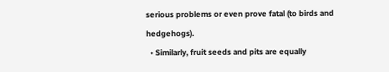serious problems or even prove fatal (to birds and hedgehogs).
  • Similarly, fruit seeds and pits are equally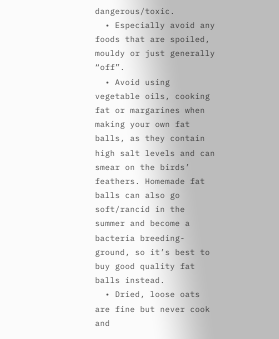dangerous/toxic.
  • Especially avoid any foods that are spoiled, mouldy or just generally “off”.
  • Avoid using vegetable oils, cooking fat or margarines when making your own fat balls, as they contain high salt levels and can smear on the birds’ feathers. Homemade fat balls can also go soft/rancid in the summer and become a bacteria breeding-ground, so it’s best to buy good quality fat balls instead.
  • Dried, loose oats are fine but never cook and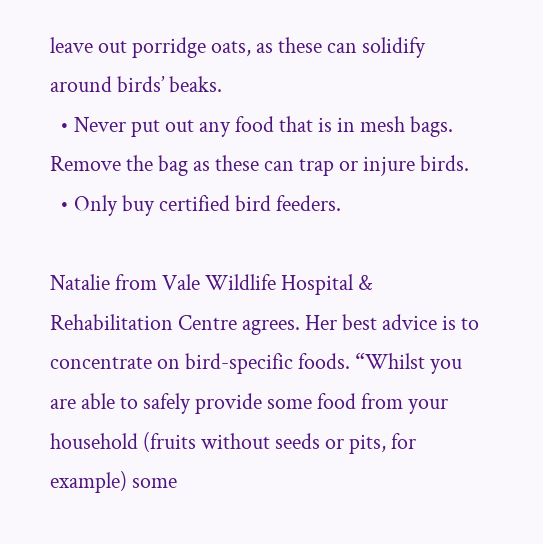leave out porridge oats, as these can solidify around birds’ beaks.
  • Never put out any food that is in mesh bags. Remove the bag as these can trap or injure birds.
  • Only buy certified bird feeders.

Natalie from Vale Wildlife Hospital & Rehabilitation Centre agrees. Her best advice is to concentrate on bird-specific foods. “Whilst you are able to safely provide some food from your household (fruits without seeds or pits, for example) some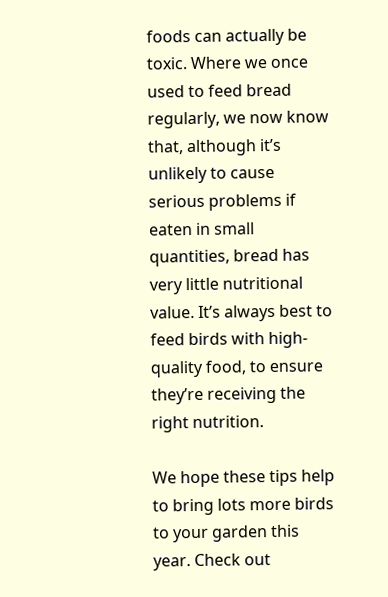foods can actually be toxic. Where we once used to feed bread regularly, we now know that, although it’s unlikely to cause serious problems if eaten in small quantities, bread has very little nutritional value. It’s always best to feed birds with high-quality food, to ensure they’re receiving the right nutrition.

We hope these tips help to bring lots more birds to your garden this year. Check out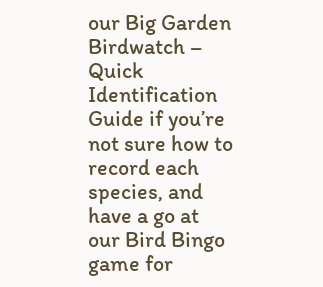our Big Garden Birdwatch – Quick Identification Guide if you’re not sure how to record each species, and have a go at our Bird Bingo game for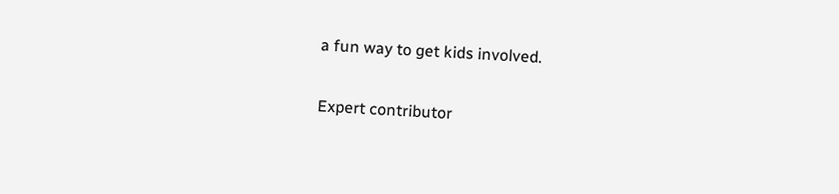a fun way to get kids involved.

Expert contributor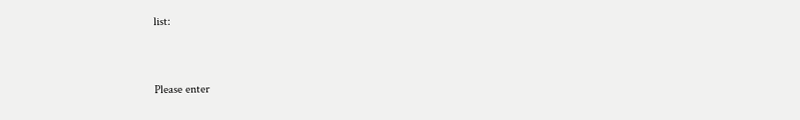list:


Please enter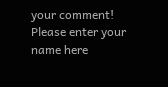your comment!
Please enter your name here